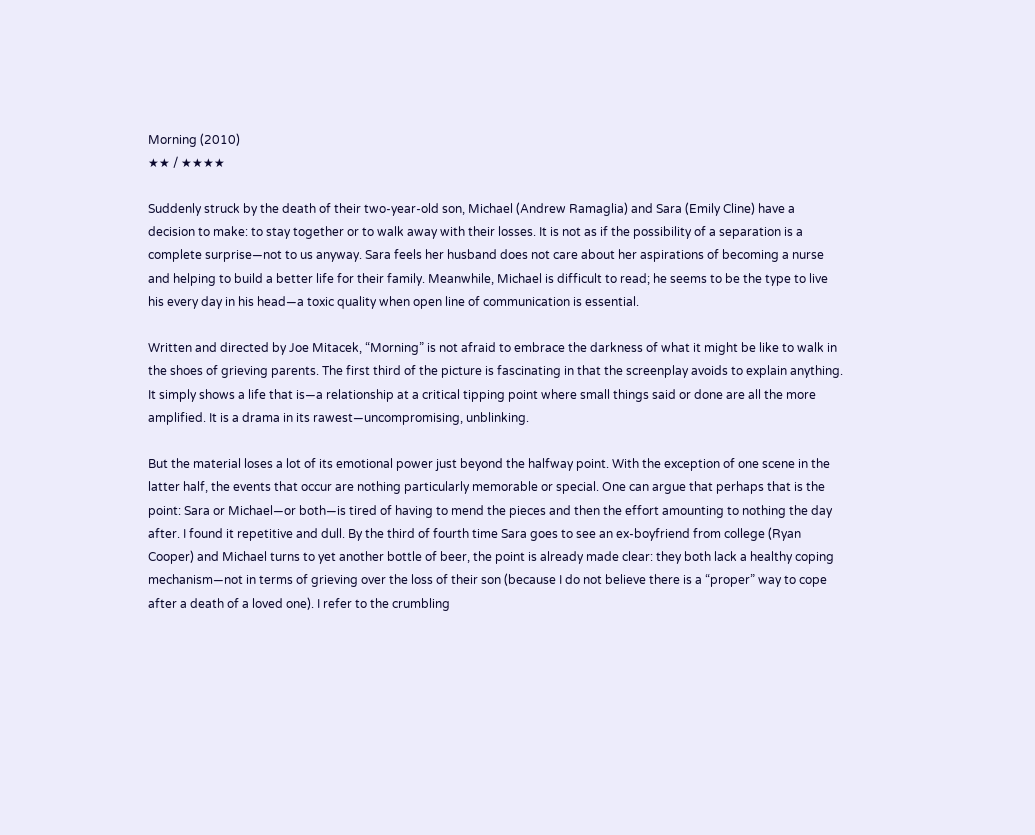Morning (2010)
★★ / ★★★★

Suddenly struck by the death of their two-year-old son, Michael (Andrew Ramaglia) and Sara (Emily Cline) have a decision to make: to stay together or to walk away with their losses. It is not as if the possibility of a separation is a complete surprise—not to us anyway. Sara feels her husband does not care about her aspirations of becoming a nurse and helping to build a better life for their family. Meanwhile, Michael is difficult to read; he seems to be the type to live his every day in his head—a toxic quality when open line of communication is essential.

Written and directed by Joe Mitacek, “Morning” is not afraid to embrace the darkness of what it might be like to walk in the shoes of grieving parents. The first third of the picture is fascinating in that the screenplay avoids to explain anything. It simply shows a life that is—a relationship at a critical tipping point where small things said or done are all the more amplified. It is a drama in its rawest—uncompromising, unblinking.

But the material loses a lot of its emotional power just beyond the halfway point. With the exception of one scene in the latter half, the events that occur are nothing particularly memorable or special. One can argue that perhaps that is the point: Sara or Michael—or both—is tired of having to mend the pieces and then the effort amounting to nothing the day after. I found it repetitive and dull. By the third of fourth time Sara goes to see an ex-boyfriend from college (Ryan Cooper) and Michael turns to yet another bottle of beer, the point is already made clear: they both lack a healthy coping mechanism—not in terms of grieving over the loss of their son (because I do not believe there is a “proper” way to cope after a death of a loved one). I refer to the crumbling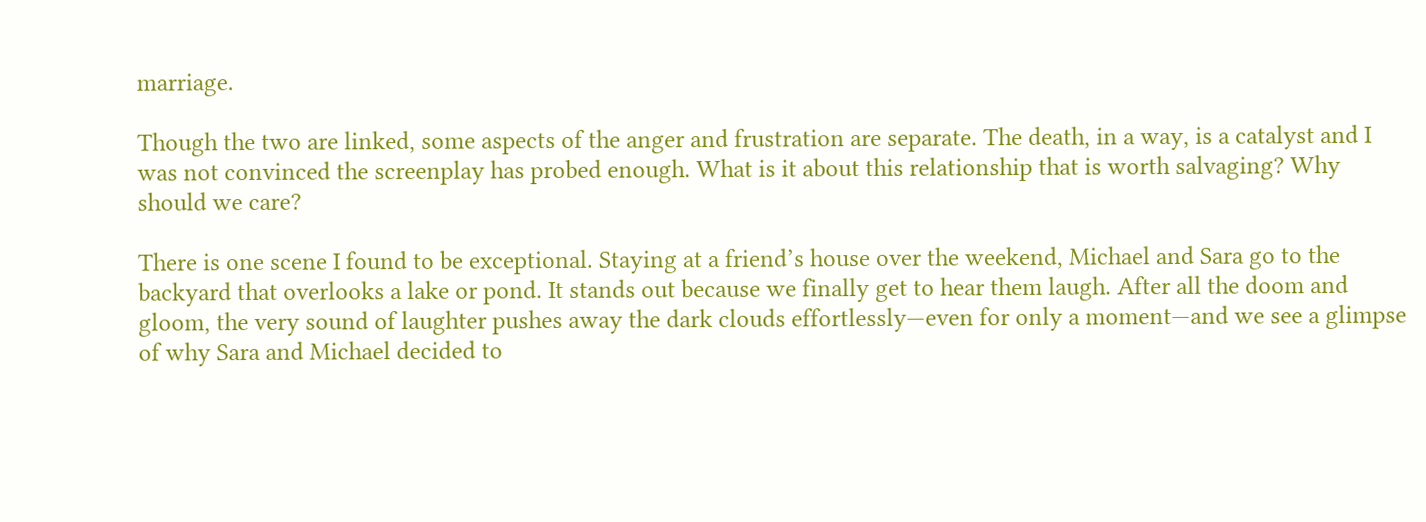marriage.

Though the two are linked, some aspects of the anger and frustration are separate. The death, in a way, is a catalyst and I was not convinced the screenplay has probed enough. What is it about this relationship that is worth salvaging? Why should we care?

There is one scene I found to be exceptional. Staying at a friend’s house over the weekend, Michael and Sara go to the backyard that overlooks a lake or pond. It stands out because we finally get to hear them laugh. After all the doom and gloom, the very sound of laughter pushes away the dark clouds effortlessly—even for only a moment—and we see a glimpse of why Sara and Michael decided to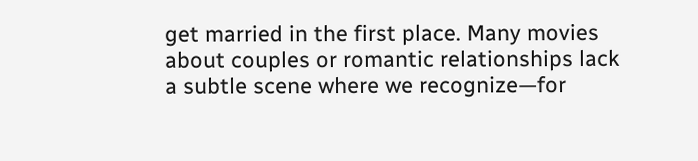get married in the first place. Many movies about couples or romantic relationships lack a subtle scene where we recognize—for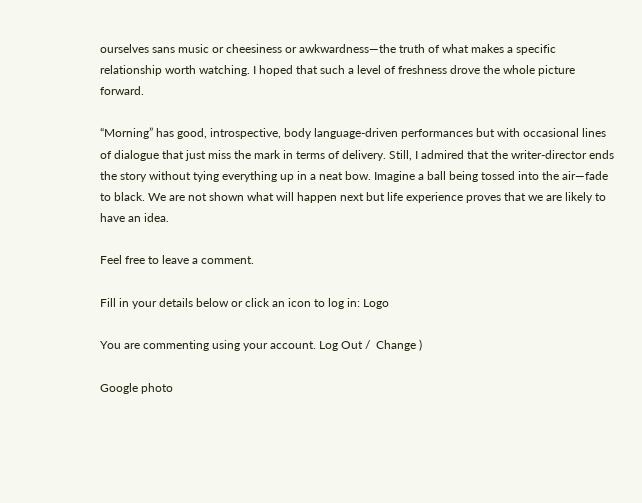ourselves sans music or cheesiness or awkwardness—the truth of what makes a specific relationship worth watching. I hoped that such a level of freshness drove the whole picture forward.

“Morning” has good, introspective, body language-driven performances but with occasional lines of dialogue that just miss the mark in terms of delivery. Still, I admired that the writer-director ends the story without tying everything up in a neat bow. Imagine a ball being tossed into the air—fade to black. We are not shown what will happen next but life experience proves that we are likely to have an idea.

Feel free to leave a comment.

Fill in your details below or click an icon to log in: Logo

You are commenting using your account. Log Out /  Change )

Google photo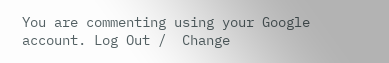You are commenting using your Google account. Log Out /  Change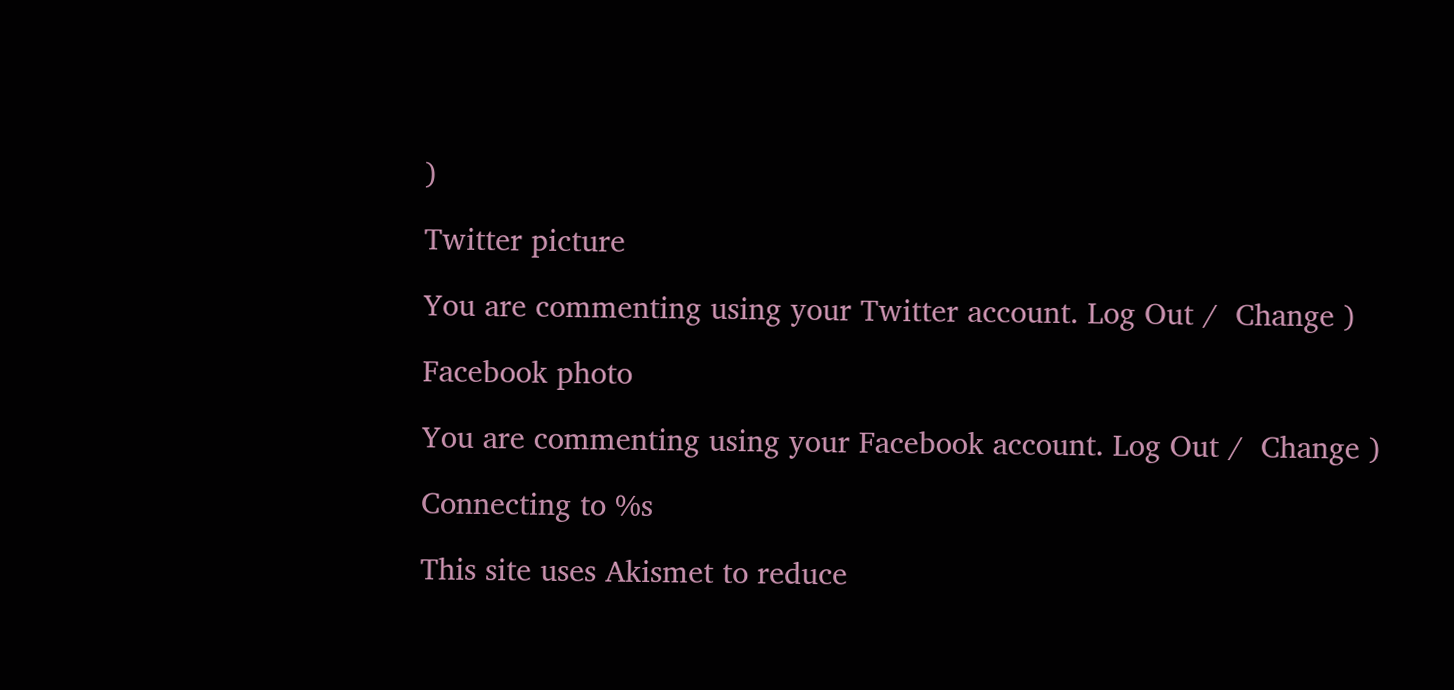)

Twitter picture

You are commenting using your Twitter account. Log Out /  Change )

Facebook photo

You are commenting using your Facebook account. Log Out /  Change )

Connecting to %s

This site uses Akismet to reduce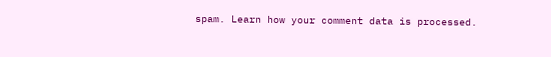spam. Learn how your comment data is processed.